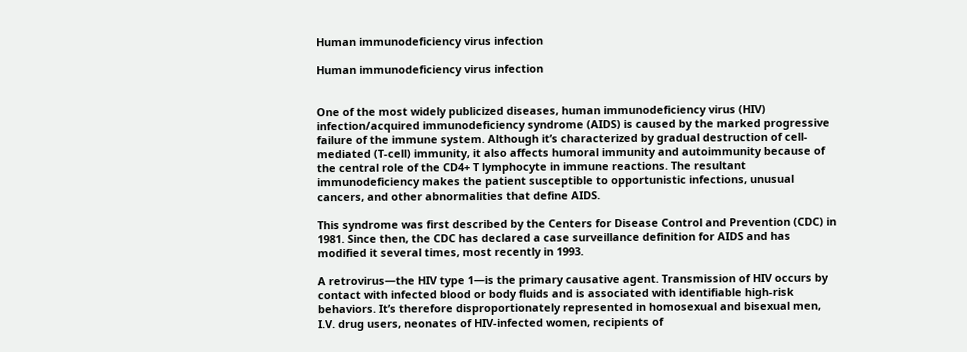Human immunodeficiency virus infection

Human immunodeficiency virus infection


One of the most widely publicized diseases, human immunodeficiency virus (HIV) infection/acquired immunodeficiency syndrome (AIDS) is caused by the marked progressive failure of the immune system. Although it’s characterized by gradual destruction of cell-mediated (T-cell) immunity, it also affects humoral immunity and autoimmunity because of the central role of the CD4+ T lymphocyte in immune reactions. The resultant immunodeficiency makes the patient susceptible to opportunistic infections, unusual cancers, and other abnormalities that define AIDS.

This syndrome was first described by the Centers for Disease Control and Prevention (CDC) in 1981. Since then, the CDC has declared a case surveillance definition for AIDS and has modified it several times, most recently in 1993.

A retrovirus—the HIV type 1—is the primary causative agent. Transmission of HIV occurs by contact with infected blood or body fluids and is associated with identifiable high-risk behaviors. It’s therefore disproportionately represented in homosexual and bisexual men, I.V. drug users, neonates of HIV-infected women, recipients of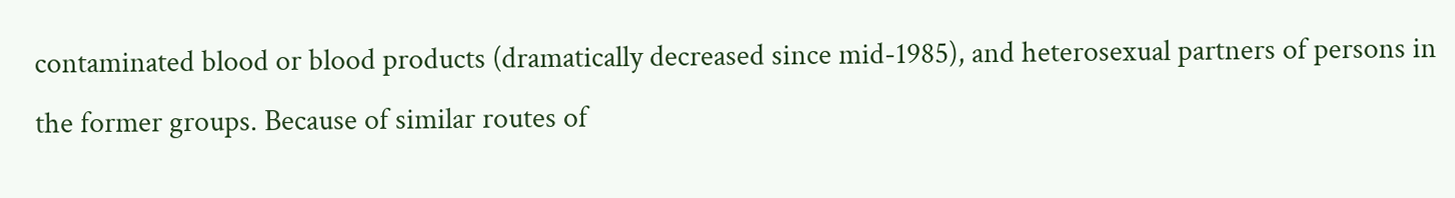contaminated blood or blood products (dramatically decreased since mid-1985), and heterosexual partners of persons in the former groups. Because of similar routes of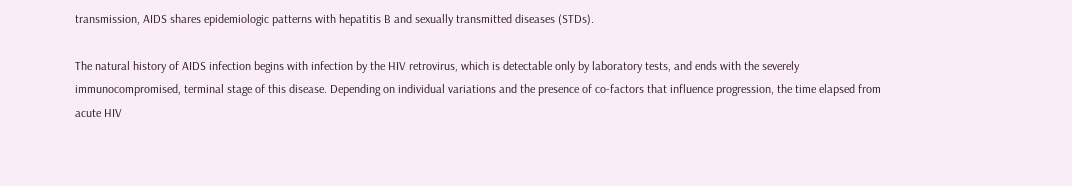transmission, AIDS shares epidemiologic patterns with hepatitis B and sexually transmitted diseases (STDs).

The natural history of AIDS infection begins with infection by the HIV retrovirus, which is detectable only by laboratory tests, and ends with the severely immunocompromised, terminal stage of this disease. Depending on individual variations and the presence of co-factors that influence progression, the time elapsed from acute HIV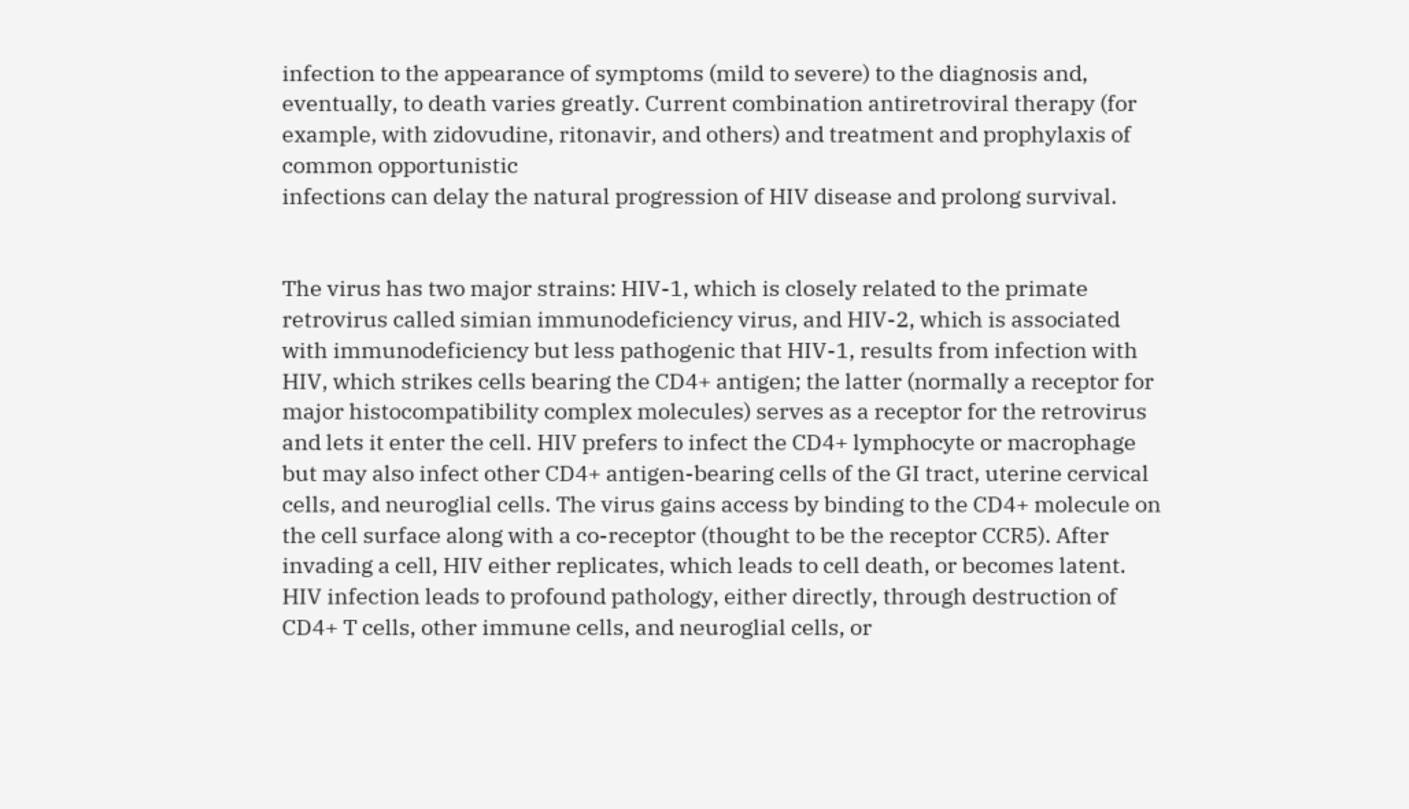infection to the appearance of symptoms (mild to severe) to the diagnosis and, eventually, to death varies greatly. Current combination antiretroviral therapy (for example, with zidovudine, ritonavir, and others) and treatment and prophylaxis of common opportunistic
infections can delay the natural progression of HIV disease and prolong survival.


The virus has two major strains: HIV-1, which is closely related to the primate retrovirus called simian immunodeficiency virus, and HIV-2, which is associated with immunodeficiency but less pathogenic that HIV-1, results from infection with HIV, which strikes cells bearing the CD4+ antigen; the latter (normally a receptor for major histocompatibility complex molecules) serves as a receptor for the retrovirus and lets it enter the cell. HIV prefers to infect the CD4+ lymphocyte or macrophage but may also infect other CD4+ antigen-bearing cells of the GI tract, uterine cervical cells, and neuroglial cells. The virus gains access by binding to the CD4+ molecule on the cell surface along with a co-receptor (thought to be the receptor CCR5). After invading a cell, HIV either replicates, which leads to cell death, or becomes latent. HIV infection leads to profound pathology, either directly, through destruction of CD4+ T cells, other immune cells, and neuroglial cells, or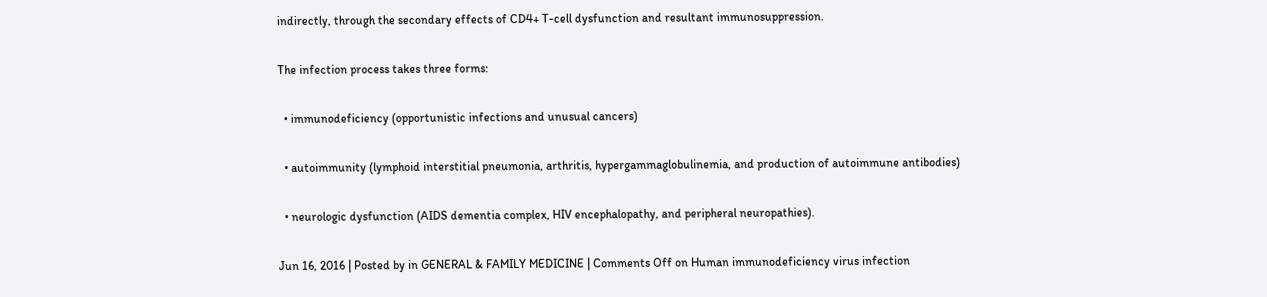indirectly, through the secondary effects of CD4+ T-cell dysfunction and resultant immunosuppression.

The infection process takes three forms:

  • immunodeficiency (opportunistic infections and unusual cancers)

  • autoimmunity (lymphoid interstitial pneumonia, arthritis, hypergammaglobulinemia, and production of autoimmune antibodies)

  • neurologic dysfunction (AIDS dementia complex, HIV encephalopathy, and peripheral neuropathies).

Jun 16, 2016 | Posted by in GENERAL & FAMILY MEDICINE | Comments Off on Human immunodeficiency virus infection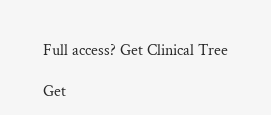Full access? Get Clinical Tree

Get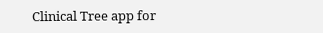Clinical Tree app for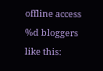offline access
%d bloggers like this: